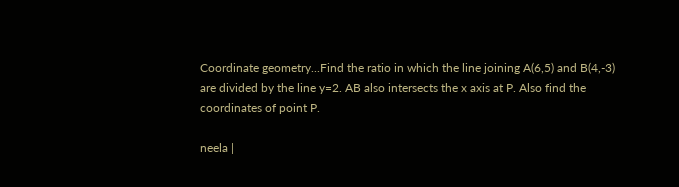Coordinate geometry...Find the ratio in which the line joining A(6,5) and B(4,-3) are divided by the line y=2. AB also intersects the x axis at P. Also find the coordinates of point P.

neela |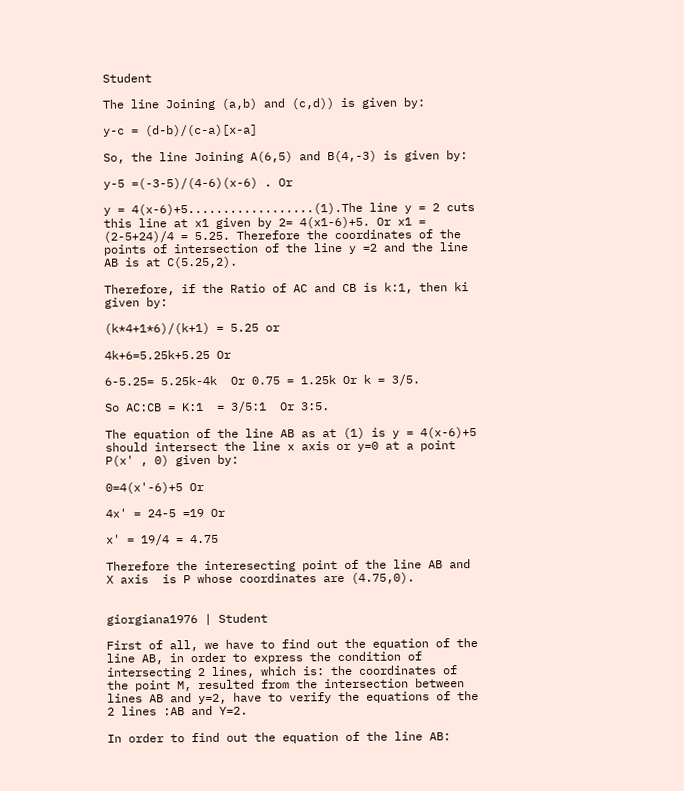Student

The line Joining (a,b) and (c,d)) is given by:

y-c = (d-b)/(c-a)[x-a]

So, the line Joining A(6,5) and B(4,-3) is given by:

y-5 =(-3-5)/(4-6)(x-6) . Or

y = 4(x-6)+5..................(1).The line y = 2 cuts this line at x1 given by 2= 4(x1-6)+5. Or x1 = (2-5+24)/4 = 5.25. Therefore the coordinates of the points of intersection of the line y =2 and the line AB is at C(5.25,2).

Therefore, if the Ratio of AC and CB is k:1, then ki given by:

(k*4+1*6)/(k+1) = 5.25 or

4k+6=5.25k+5.25 Or

6-5.25= 5.25k-4k  Or 0.75 = 1.25k Or k = 3/5.

So AC:CB = K:1  = 3/5:1  Or 3:5.

The equation of the line AB as at (1) is y = 4(x-6)+5 should intersect the line x axis or y=0 at a point P(x' , 0) given by:

0=4(x'-6)+5 Or

4x' = 24-5 =19 Or

x' = 19/4 = 4.75

Therefore the interesecting point of the line AB and X axis  is P whose coordinates are (4.75,0).


giorgiana1976 | Student

First of all, we have to find out the equation of the line AB, in order to express the condition of intersecting 2 lines, which is: the coordinates of the point M, resulted from the intersection between lines AB and y=2, have to verify the equations of the 2 lines :AB and Y=2.

In order to find out the equation of the line AB: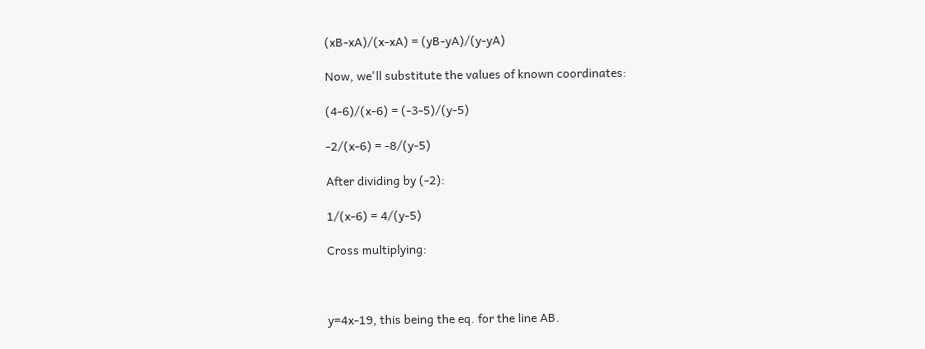(xB-xA)/(x-xA) = (yB-yA)/(y-yA)

Now, we'll substitute the values of known coordinates:

(4-6)/(x-6) = (-3-5)/(y-5)

-2/(x-6) = -8/(y-5)

After dividing by (-2):

1/(x-6) = 4/(y-5)

Cross multiplying:



y=4x-19, this being the eq. for the line AB.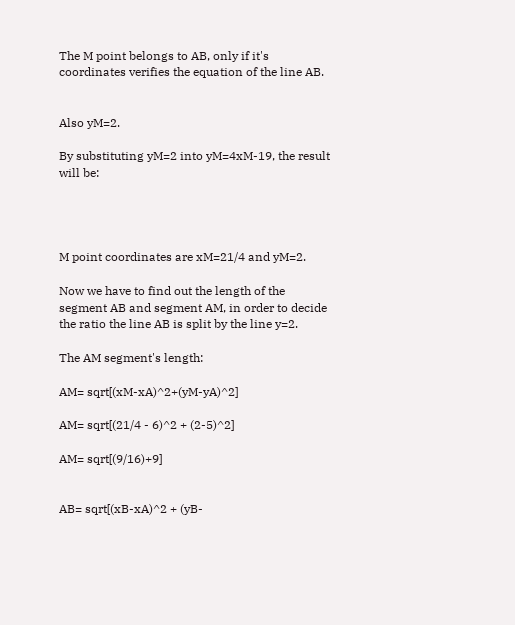The M point belongs to AB, only if it's coordinates verifies the equation of the line AB.


Also yM=2.

By substituting yM=2 into yM=4xM-19, the result will be:




M point coordinates are xM=21/4 and yM=2.

Now we have to find out the length of the segment AB and segment AM, in order to decide the ratio the line AB is split by the line y=2.

The AM segment's length:

AM= sqrt[(xM-xA)^2+(yM-yA)^2]

AM= sqrt[(21/4 - 6)^2 + (2-5)^2]

AM= sqrt[(9/16)+9]


AB= sqrt[(xB-xA)^2 + (yB-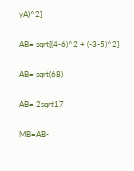yA)^2]

AB= sqrt[(4-6)^2 + (-3-5)^2]

AB= sqrt(68)

AB= 2sqrt17

MB=AB-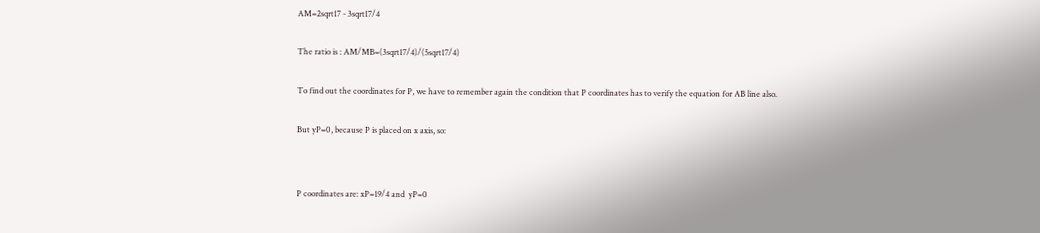AM=2sqrt17 - 3sqrt17/4


The ratio is : AM/MB=(3sqrt17/4)/(5sqrt17/4)


To find out the coordinates for P, we have to remember again the condition that P coordinates has to verify the equation for AB line also.


But yP=0, because P is placed on x axis, so:




P coordinates are: xP=19/4 and  yP=0